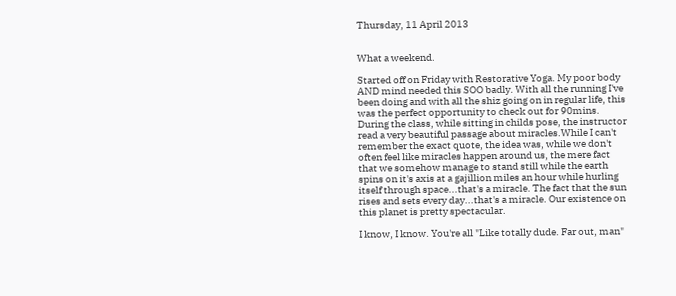Thursday, 11 April 2013


What a weekend.

Started off on Friday with Restorative Yoga. My poor body AND mind needed this SOO badly. With all the running I've been doing and with all the shiz going on in regular life, this was the perfect opportunity to check out for 90mins. During the class, while sitting in childs pose, the instructor read a very beautiful passage about miracles.While I can't remember the exact quote, the idea was, while we don't often feel like miracles happen around us, the mere fact that we somehow manage to stand still while the earth spins on it's axis at a gajillion miles an hour while hurling itself through space...that's a miracle. The fact that the sun rises and sets every day...that's a miracle. Our existence on this planet is pretty spectacular.

I know, I know. You're all "Like totally dude. Far out, man"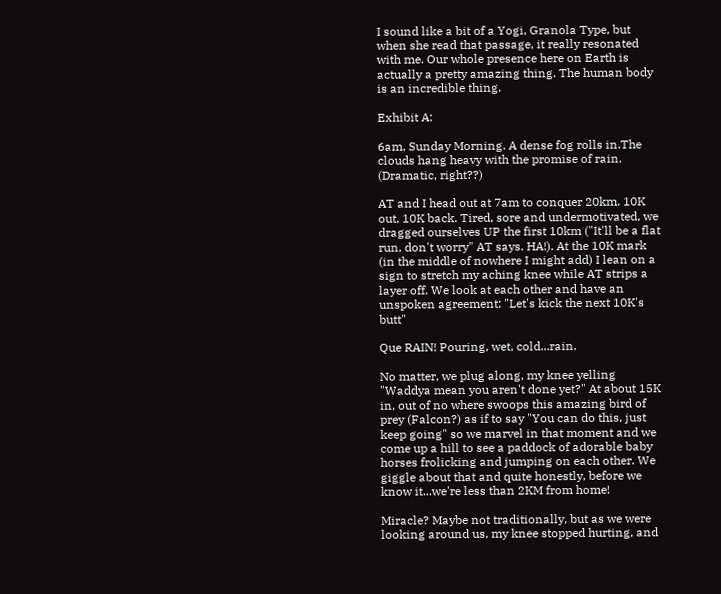I sound like a bit of a Yogi, Granola Type, but when she read that passage, it really resonated with me. Our whole presence here on Earth is actually a pretty amazing thing. The human body is an incredible thing.

Exhibit A:

6am, Sunday Morning. A dense fog rolls in.The clouds hang heavy with the promise of rain. (Dramatic, right??)

AT and I head out at 7am to conquer 20km. 10K out, 10K back. Tired, sore and undermotivated, we dragged ourselves UP the first 10km ("It'll be a flat run, don't worry" AT says. HA!). At the 10K mark (in the middle of nowhere I might add) I lean on a sign to stretch my aching knee while AT strips a layer off. We look at each other and have an unspoken agreement: "Let's kick the next 10K's butt"

Que RAIN! Pouring, wet, cold...rain.

No matter, we plug along, my knee yelling "Waddya mean you aren't done yet?" At about 15K in, out of no where swoops this amazing bird of prey (Falcon?) as if to say "You can do this, just keep going" so we marvel in that moment and we come up a hill to see a paddock of adorable baby horses frolicking and jumping on each other. We giggle about that and quite honestly, before we know it...we're less than 2KM from home!

Miracle? Maybe not traditionally, but as we were looking around us, my knee stopped hurting, and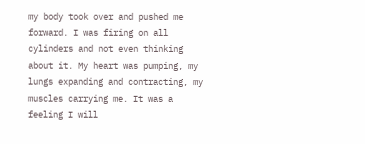my body took over and pushed me forward. I was firing on all cylinders and not even thinking about it. My heart was pumping, my lungs expanding and contracting, my muscles carrying me. It was a feeling I will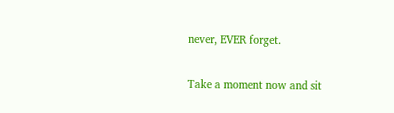never, EVER forget.

Take a moment now and sit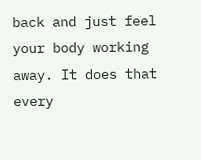back and just feel your body working away. It does that every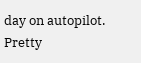day on autopilot. Pretty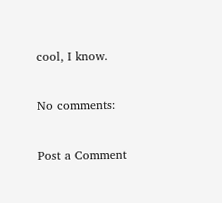cool, I know.

No comments:

Post a Comment